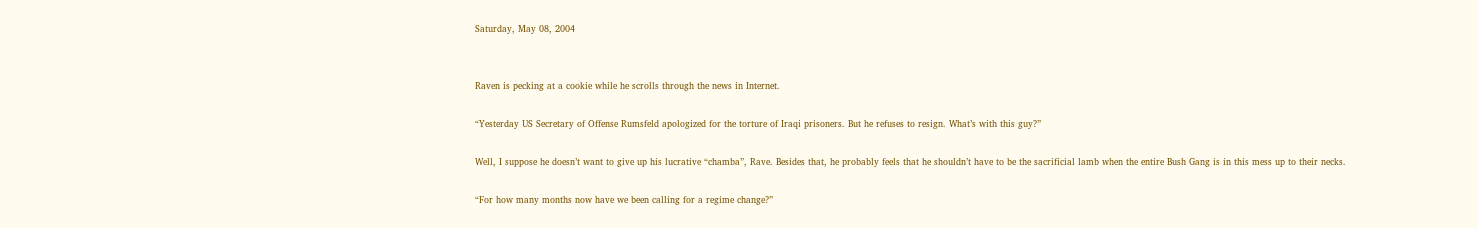Saturday, May 08, 2004


Raven is pecking at a cookie while he scrolls through the news in Internet.

“Yesterday US Secretary of Offense Rumsfeld apologized for the torture of Iraqi prisoners. But he refuses to resign. What’s with this guy?”

Well, I suppose he doesn’t want to give up his lucrative “chamba”, Rave. Besides that, he probably feels that he shouldn’t have to be the sacrificial lamb when the entire Bush Gang is in this mess up to their necks.

“For how many months now have we been calling for a regime change?”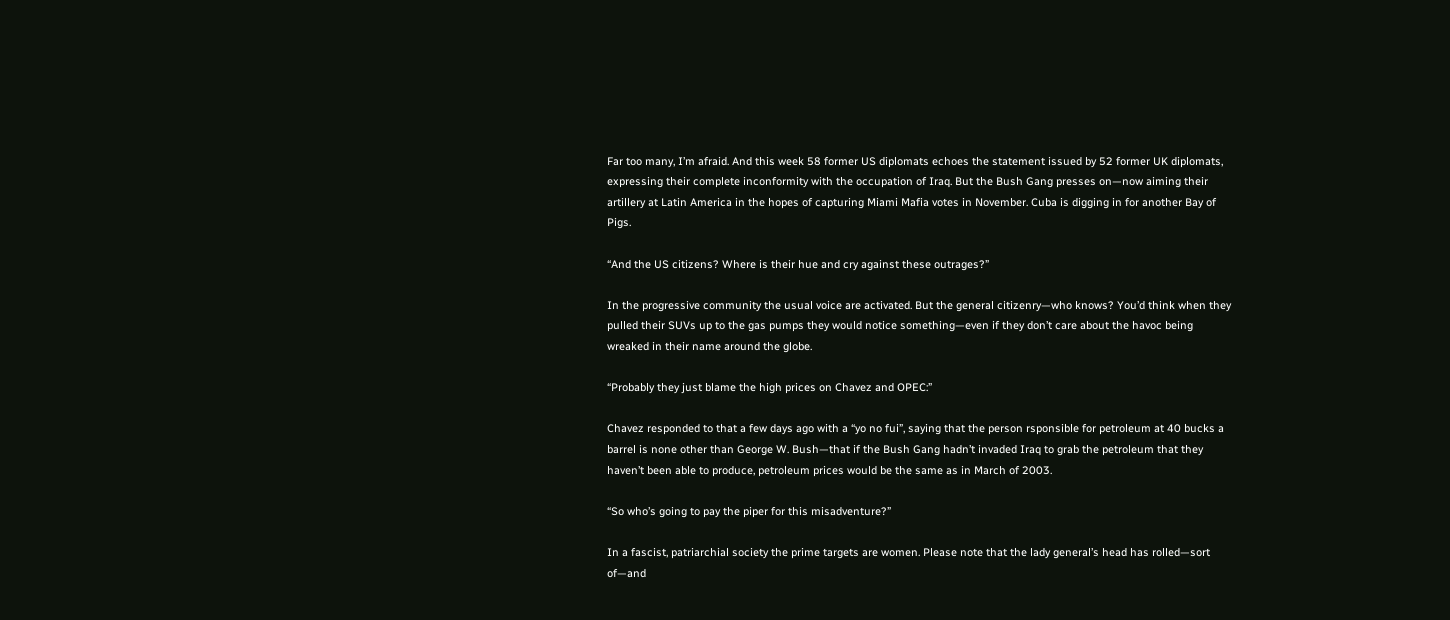Far too many, I’m afraid. And this week 58 former US diplomats echoes the statement issued by 52 former UK diplomats, expressing their complete inconformity with the occupation of Iraq. But the Bush Gang presses on—now aiming their artillery at Latin America in the hopes of capturing Miami Mafia votes in November. Cuba is digging in for another Bay of Pigs.

“And the US citizens? Where is their hue and cry against these outrages?”

In the progressive community the usual voice are activated. But the general citizenry—who knows? You’d think when they pulled their SUVs up to the gas pumps they would notice something—even if they don’t care about the havoc being wreaked in their name around the globe.

“Probably they just blame the high prices on Chavez and OPEC:”

Chavez responded to that a few days ago with a “yo no fui”, saying that the person rsponsible for petroleum at 40 bucks a barrel is none other than George W. Bush—that if the Bush Gang hadn’t invaded Iraq to grab the petroleum that they haven’t been able to produce, petroleum prices would be the same as in March of 2003.

“So who’s going to pay the piper for this misadventure?”

In a fascist, patriarchial society the prime targets are women. Please note that the lady general’s head has rolled—sort of—and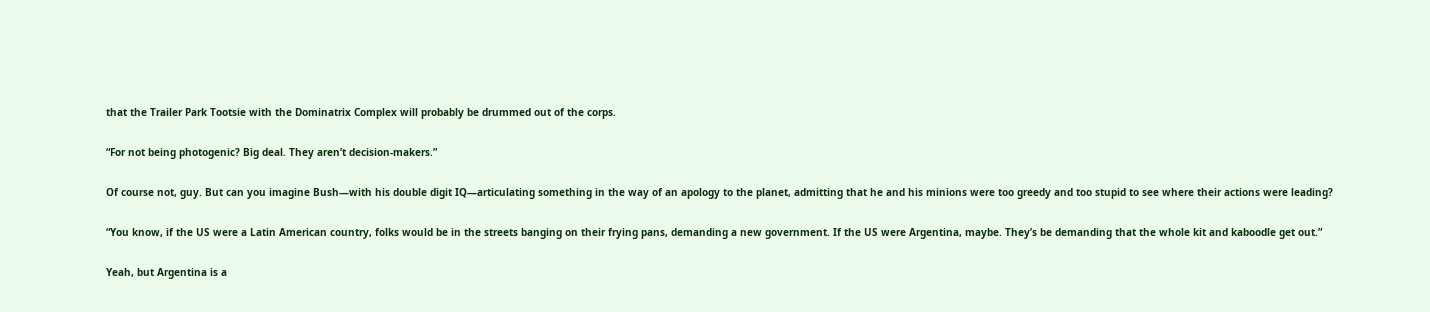that the Trailer Park Tootsie with the Dominatrix Complex will probably be drummed out of the corps.

“For not being photogenic? Big deal. They aren’t decision-makers.”

Of course not, guy. But can you imagine Bush—with his double digit IQ—articulating something in the way of an apology to the planet, admitting that he and his minions were too greedy and too stupid to see where their actions were leading?

“You know, if the US were a Latin American country, folks would be in the streets banging on their frying pans, demanding a new government. If the US were Argentina, maybe. They’s be demanding that the whole kit and kaboodle get out.”

Yeah, but Argentina is a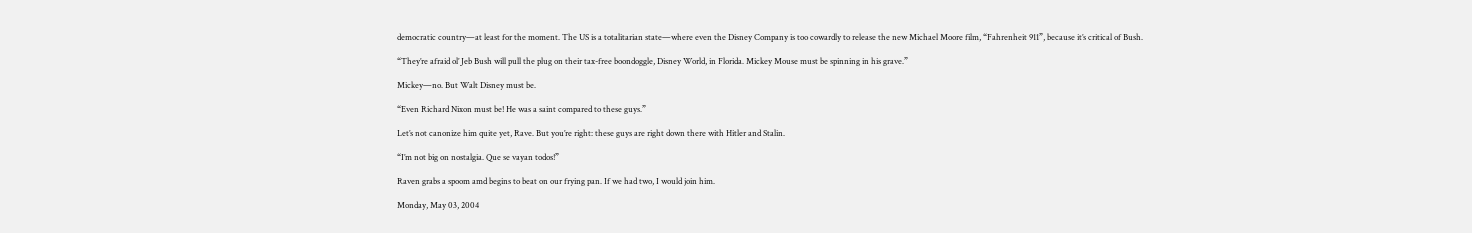democratic country—at least for the moment. The US is a totalitarian state—where even the Disney Company is too cowardly to release the new Michael Moore film, “Fahrenheit 911”, because it’s critical of Bush.

“They’re afraid ol’ Jeb Bush will pull the plug on their tax-free boondoggle, Disney World, in Florida. Mickey Mouse must be spinning in his grave.”

Mickey—no. But Walt Disney must be.

“Even Richard Nixon must be! He was a saint compared to these guys.”

Let’s not canonize him quite yet, Rave. But you’re right: these guys are right down there with Hitler and Stalin.

“I’m not big on nostalgia. Que se vayan todos!”

Raven grabs a spoom amd begins to beat on our frying pan. If we had two, I would join him.

Monday, May 03, 2004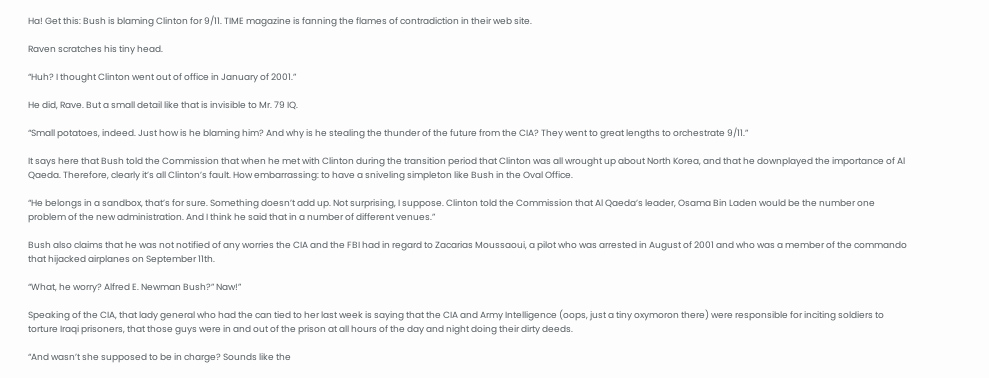Ha! Get this: Bush is blaming Clinton for 9/11. TIME magazine is fanning the flames of contradiction in their web site.

Raven scratches his tiny head.

“Huh? I thought Clinton went out of office in January of 2001.”

He did, Rave. But a small detail like that is invisible to Mr. 79 IQ.

“Small potatoes, indeed. Just how is he blaming him? And why is he stealing the thunder of the future from the CIA? They went to great lengths to orchestrate 9/11.”

It says here that Bush told the Commission that when he met with Clinton during the transition period that Clinton was all wrought up about North Korea, and that he downplayed the importance of Al Qaeda. Therefore, clearly it’s all Clinton’s fault. How embarrassing: to have a sniveling simpleton like Bush in the Oval Office.

“He belongs in a sandbox, that’s for sure. Something doesn’t add up. Not surprising, I suppose. Clinton told the Commission that Al Qaeda’s leader, Osama Bin Laden would be the number one problem of the new administration. And I think he said that in a number of different venues.”

Bush also claims that he was not notified of any worries the CIA and the FBI had in regard to Zacarias Moussaoui, a pilot who was arrested in August of 2001 and who was a member of the commando that hijacked airplanes on September 11th.

“What, he worry? Alfred E. Newman Bush?” Naw!”

Speaking of the CIA, that lady general who had the can tied to her last week is saying that the CIA and Army Intelligence (oops, just a tiny oxymoron there) were responsible for inciting soldiers to torture Iraqi prisoners, that those guys were in and out of the prison at all hours of the day and night doing their dirty deeds.

“And wasn’t she supposed to be in charge? Sounds like the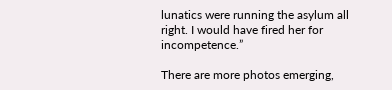lunatics were running the asylum all right. I would have fired her for incompetence.”

There are more photos emerging,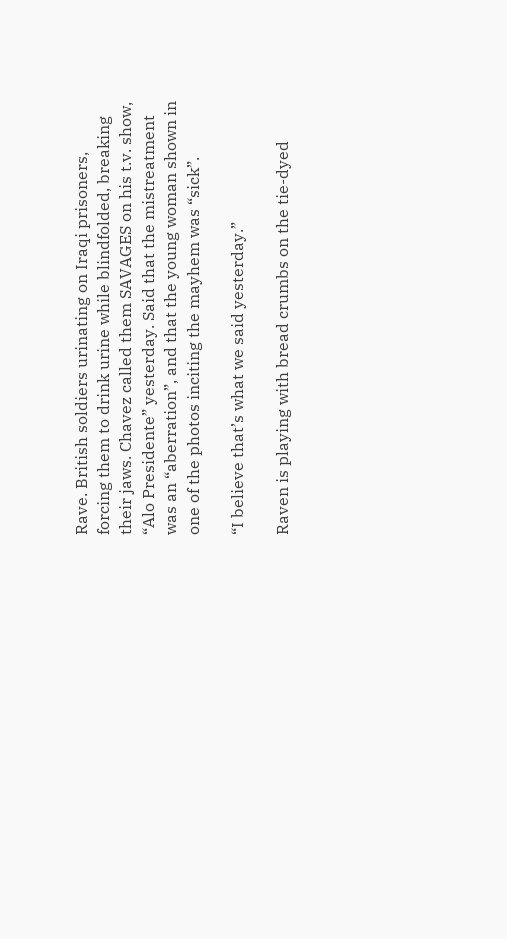Rave. British soldiers urinating on Iraqi prisoners, forcing them to drink urine while blindfolded, breaking their jaws. Chavez called them SAVAGES on his t.v. show, “Alo Presidente” yesterday. Said that the mistreatment was an “aberration”, and that the young woman shown in one of the photos inciting the mayhem was “sick”.

“I believe that’s what we said yesterday.”

Raven is playing with bread crumbs on the tie-dyed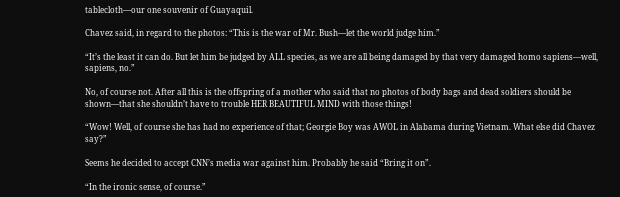tablecloth—our one souvenir of Guayaquil.

Chavez said, in regard to the photos: “This is the war of Mr. Bush—let the world judge him.”

“It’s the least it can do. But let him be judged by ALL species, as we are all being damaged by that very damaged homo sapiens—well, sapiens, no.”

No, of course not. After all this is the offspring of a mother who said that no photos of body bags and dead soldiers should be shown—that she shouldn’t have to trouble HER BEAUTIFUL MIND with those things!

“Wow! Well, of course she has had no experience of that; Georgie Boy was AWOL in Alabama during Vietnam. What else did Chavez say?”

Seems he decided to accept CNN’s media war against him. Probably he said “Bring it on”.

“In the ironic sense, of course.”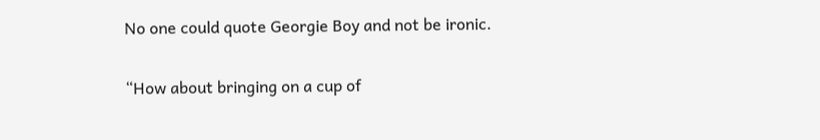No one could quote Georgie Boy and not be ironic.

“How about bringing on a cup of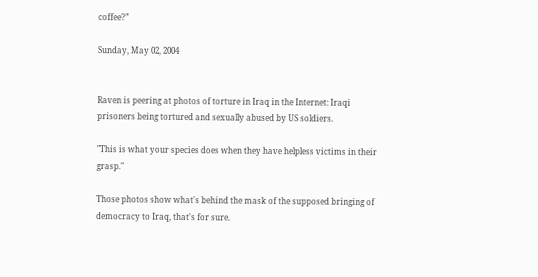coffee?”

Sunday, May 02, 2004


Raven is peering at photos of torture in Iraq in the Internet: Iraqi prisoners being tortured and sexually abused by US soldiers.

"This is what your species does when they have helpless victims in their grasp."

Those photos show what's behind the mask of the supposed bringing of democracy to Iraq, that's for sure.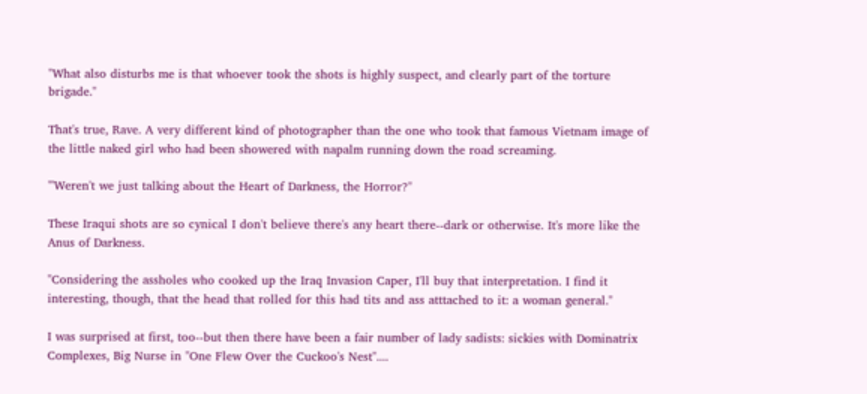"What also disturbs me is that whoever took the shots is highly suspect, and clearly part of the torture brigade."

That's true, Rave. A very different kind of photographer than the one who took that famous Vietnam image of the little naked girl who had been showered with napalm running down the road screaming.

"'Weren't we just talking about the Heart of Darkness, the Horror?"

These Iraqui shots are so cynical I don't believe there's any heart there--dark or otherwise. It's more like the Anus of Darkness.

"Considering the assholes who cooked up the Iraq Invasion Caper, I'll buy that interpretation. I find it interesting, though, that the head that rolled for this had tits and ass atttached to it: a woman general."

I was surprised at first, too--but then there have been a fair number of lady sadists: sickies with Dominatrix Complexes, Big Nurse in "One Flew Over the Cuckoo's Nest"....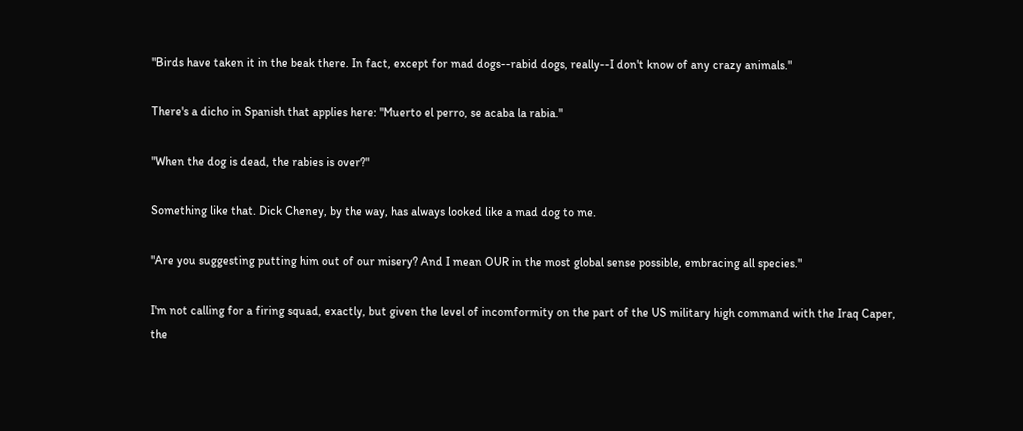"Birds have taken it in the beak there. In fact, except for mad dogs--rabid dogs, really--I don't know of any crazy animals."

There's a dicho in Spanish that applies here: "Muerto el perro, se acaba la rabia."

"When the dog is dead, the rabies is over?"

Something like that. Dick Cheney, by the way, has always looked like a mad dog to me.

"Are you suggesting putting him out of our misery? And I mean OUR in the most global sense possible, embracing all species."

I'm not calling for a firing squad, exactly, but given the level of incomformity on the part of the US military high command with the Iraq Caper, the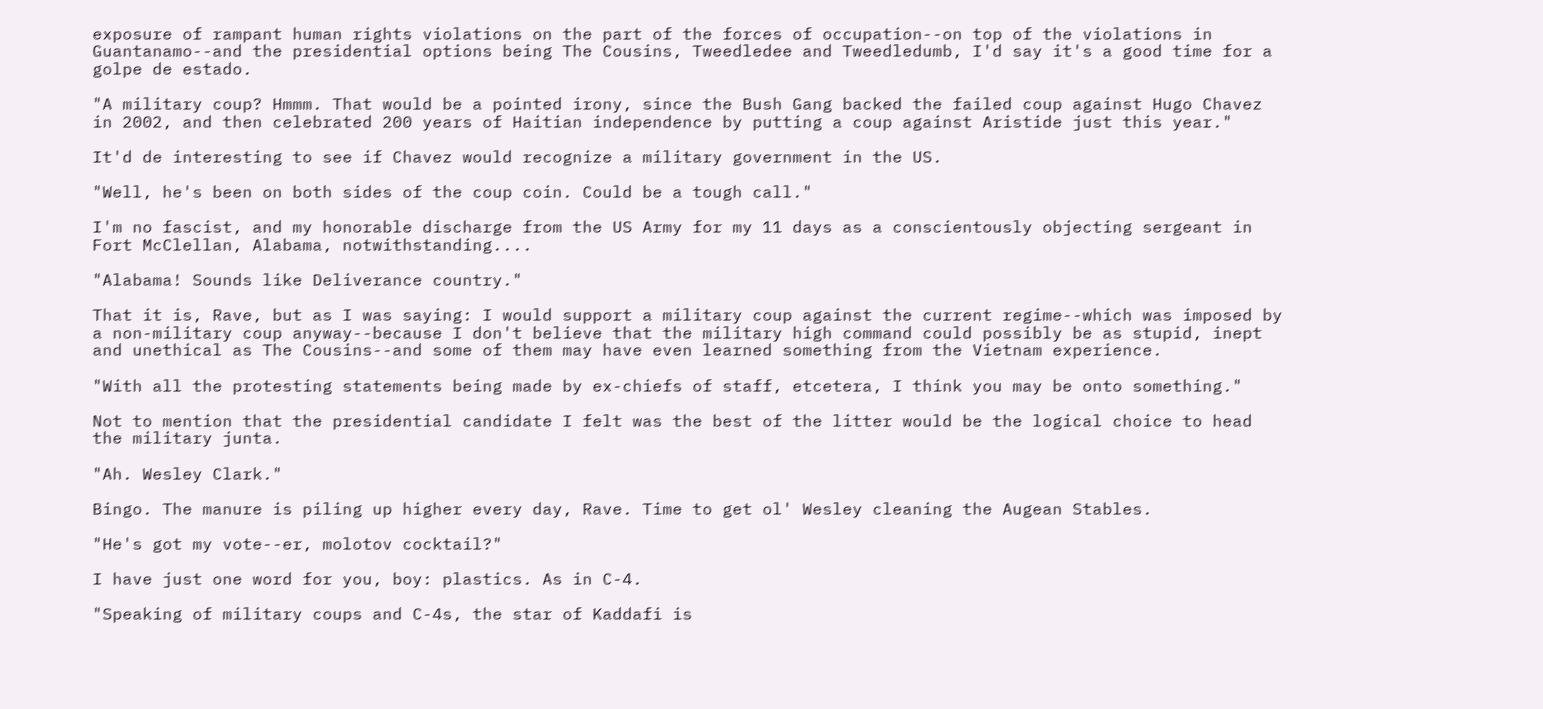exposure of rampant human rights violations on the part of the forces of occupation--on top of the violations in Guantanamo--and the presidential options being The Cousins, Tweedledee and Tweedledumb, I'd say it's a good time for a golpe de estado.

"A military coup? Hmmm. That would be a pointed irony, since the Bush Gang backed the failed coup against Hugo Chavez in 2002, and then celebrated 200 years of Haitian independence by putting a coup against Aristide just this year."

It'd de interesting to see if Chavez would recognize a military government in the US.

"Well, he's been on both sides of the coup coin. Could be a tough call."

I'm no fascist, and my honorable discharge from the US Army for my 11 days as a conscientously objecting sergeant in Fort McClellan, Alabama, notwithstanding....

"Alabama! Sounds like Deliverance country."

That it is, Rave, but as I was saying: I would support a military coup against the current regime--which was imposed by a non-military coup anyway--because I don't believe that the military high command could possibly be as stupid, inept and unethical as The Cousins--and some of them may have even learned something from the Vietnam experience.

"With all the protesting statements being made by ex-chiefs of staff, etcetera, I think you may be onto something."

Not to mention that the presidential candidate I felt was the best of the litter would be the logical choice to head the military junta.

"Ah. Wesley Clark."

Bingo. The manure is piling up higher every day, Rave. Time to get ol' Wesley cleaning the Augean Stables.

"He's got my vote--er, molotov cocktail?"

I have just one word for you, boy: plastics. As in C-4.

"Speaking of military coups and C-4s, the star of Kaddafi is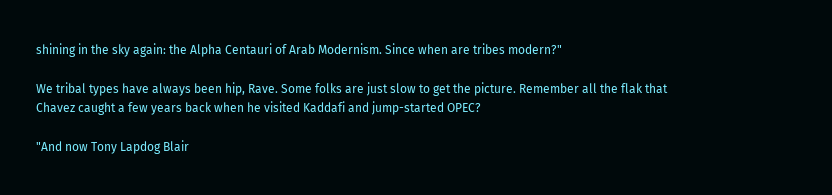shining in the sky again: the Alpha Centauri of Arab Modernism. Since when are tribes modern?"

We tribal types have always been hip, Rave. Some folks are just slow to get the picture. Remember all the flak that Chavez caught a few years back when he visited Kaddafi and jump-started OPEC?

"And now Tony Lapdog Blair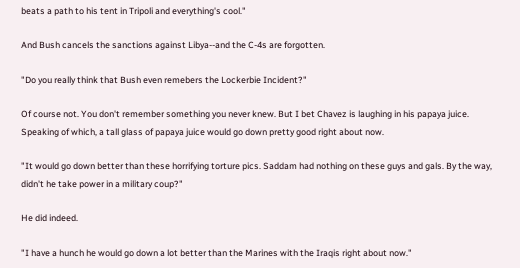beats a path to his tent in Tripoli and everything's cool."

And Bush cancels the sanctions against Libya--and the C-4s are forgotten.

"Do you really think that Bush even remebers the Lockerbie Incident?"

Of course not. You don't remember something you never knew. But I bet Chavez is laughing in his papaya juice. Speaking of which, a tall glass of papaya juice would go down pretty good right about now.

"It would go down better than these horrifying torture pics. Saddam had nothing on these guys and gals. By the way, didn't he take power in a military coup?"

He did indeed.

"I have a hunch he would go down a lot better than the Marines with the Iraqis right about now."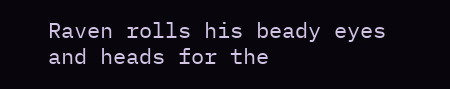Raven rolls his beady eyes and heads for the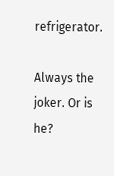refrigerator.

Always the joker. Or is he?